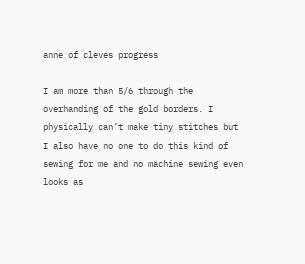anne of cleves progress

I am more than 5/6 through the overhanding of the gold borders. I physically can’t make tiny stitches but I also have no one to do this kind of sewing for me and no machine sewing even looks as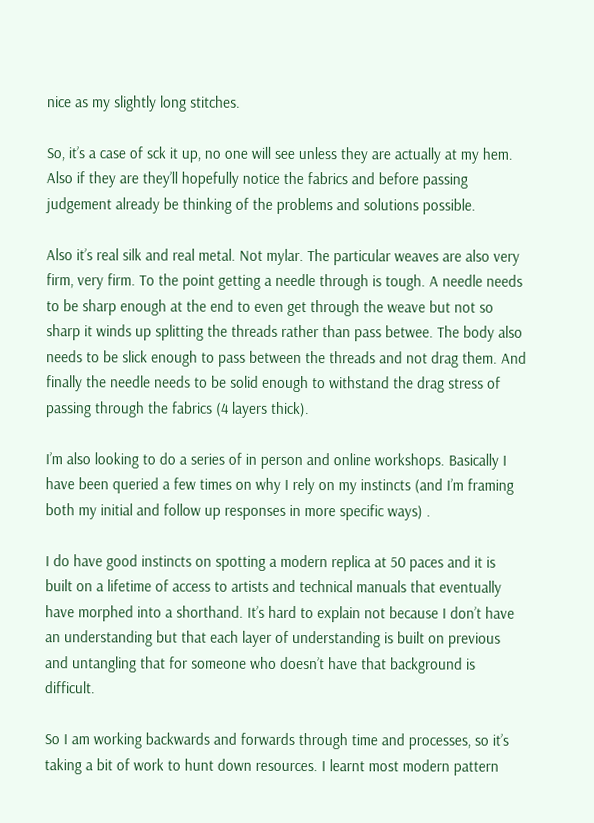nice as my slightly long stitches.

So, it’s a case of sck it up, no one will see unless they are actually at my hem. Also if they are they’ll hopefully notice the fabrics and before passing judgement already be thinking of the problems and solutions possible.

Also it’s real silk and real metal. Not mylar. The particular weaves are also very firm, very firm. To the point getting a needle through is tough. A needle needs to be sharp enough at the end to even get through the weave but not so sharp it winds up splitting the threads rather than pass betwee. The body also needs to be slick enough to pass between the threads and not drag them. And finally the needle needs to be solid enough to withstand the drag stress of passing through the fabrics (4 layers thick).

I’m also looking to do a series of in person and online workshops. Basically I have been queried a few times on why I rely on my instincts (and I’m framing both my initial and follow up responses in more specific ways) .

I do have good instincts on spotting a modern replica at 50 paces and it is built on a lifetime of access to artists and technical manuals that eventually have morphed into a shorthand. It’s hard to explain not because I don’t have an understanding but that each layer of understanding is built on previous and untangling that for someone who doesn’t have that background is difficult.

So I am working backwards and forwards through time and processes, so it’s taking a bit of work to hunt down resources. I learnt most modern pattern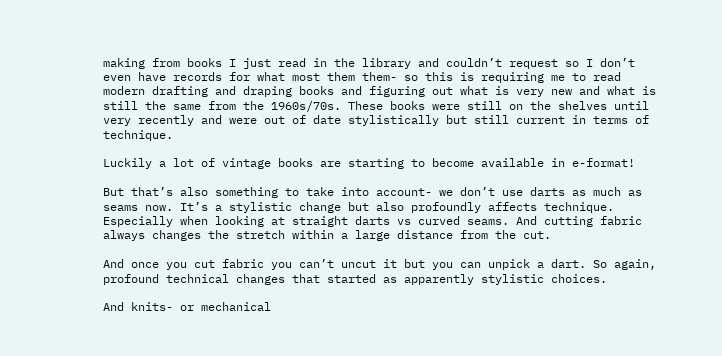making from books I just read in the library and couldn’t request so I don’t even have records for what most them them- so this is requiring me to read modern drafting and draping books and figuring out what is very new and what is still the same from the 1960s/70s. These books were still on the shelves until very recently and were out of date stylistically but still current in terms of technique.

Luckily a lot of vintage books are starting to become available in e-format!

But that’s also something to take into account- we don’t use darts as much as seams now. It’s a stylistic change but also profoundly affects technique. Especially when looking at straight darts vs curved seams. And cutting fabric always changes the stretch within a large distance from the cut.

And once you cut fabric you can’t uncut it but you can unpick a dart. So again, profound technical changes that started as apparently stylistic choices.

And knits- or mechanical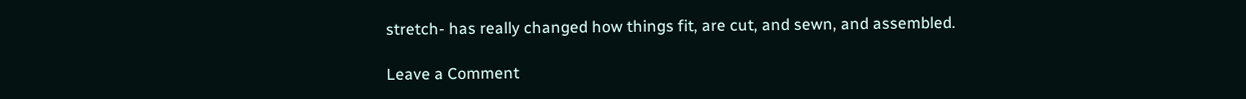stretch- has really changed how things fit, are cut, and sewn, and assembled.

Leave a Comment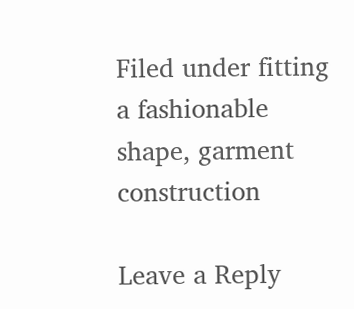Filed under fitting a fashionable shape, garment construction

Leave a Reply